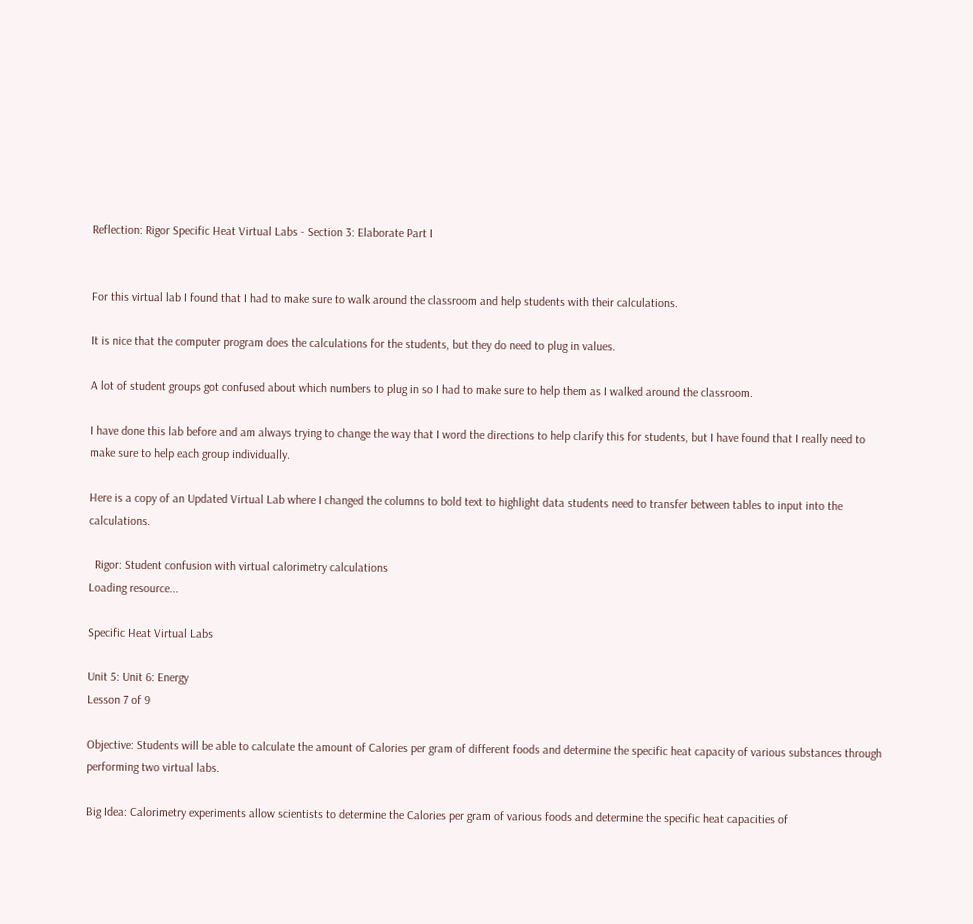Reflection: Rigor Specific Heat Virtual Labs - Section 3: Elaborate Part I


For this virtual lab I found that I had to make sure to walk around the classroom and help students with their calculations.

It is nice that the computer program does the calculations for the students, but they do need to plug in values.

A lot of student groups got confused about which numbers to plug in so I had to make sure to help them as I walked around the classroom.

I have done this lab before and am always trying to change the way that I word the directions to help clarify this for students, but I have found that I really need to make sure to help each group individually.

Here is a copy of an Updated Virtual Lab where I changed the columns to bold text to highlight data students need to transfer between tables to input into the calculations.

  Rigor: Student confusion with virtual calorimetry calculations
Loading resource...

Specific Heat Virtual Labs

Unit 5: Unit 6: Energy
Lesson 7 of 9

Objective: Students will be able to calculate the amount of Calories per gram of different foods and determine the specific heat capacity of various substances through performing two virtual labs.

Big Idea: Calorimetry experiments allow scientists to determine the Calories per gram of various foods and determine the specific heat capacities of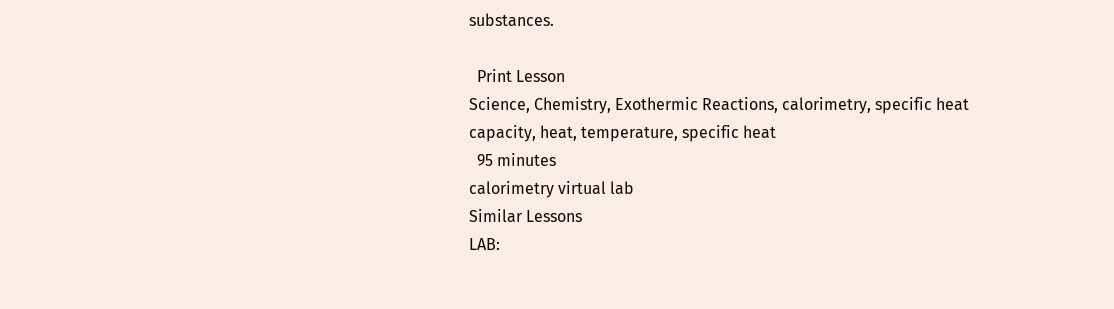substances.

  Print Lesson
Science, Chemistry, Exothermic Reactions, calorimetry, specific heat capacity, heat, temperature, specific heat
  95 minutes
calorimetry virtual lab
Similar Lessons
LAB: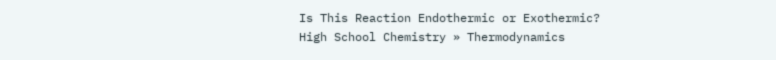Is This Reaction Endothermic or Exothermic?
High School Chemistry » Thermodynamics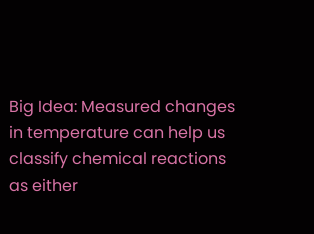Big Idea: Measured changes in temperature can help us classify chemical reactions as either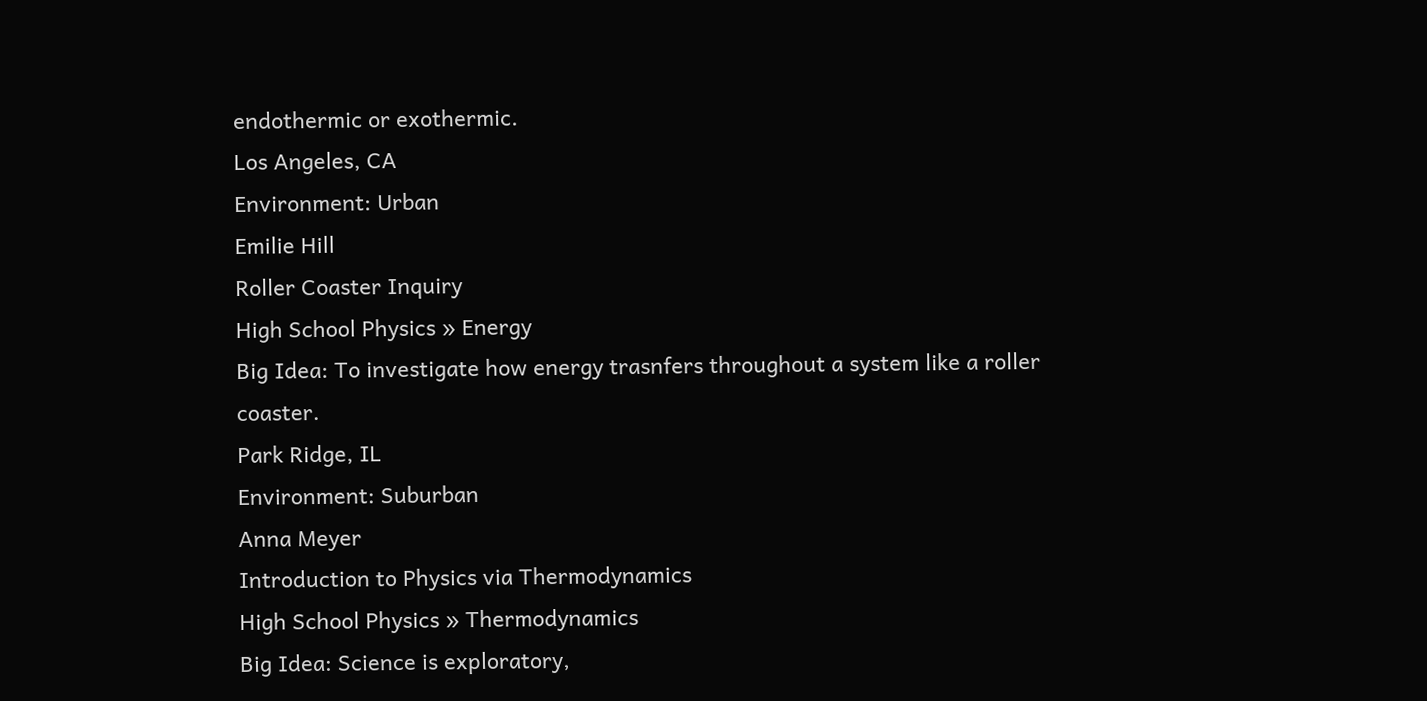endothermic or exothermic.
Los Angeles, CA
Environment: Urban
Emilie Hill
Roller Coaster Inquiry
High School Physics » Energy
Big Idea: To investigate how energy trasnfers throughout a system like a roller coaster.
Park Ridge, IL
Environment: Suburban
Anna Meyer
Introduction to Physics via Thermodynamics
High School Physics » Thermodynamics
Big Idea: Science is exploratory,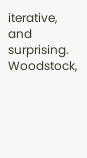iterative, and surprising.
Woodstock,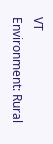VT
Environment: Rural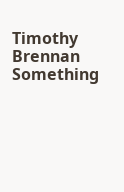Timothy Brennan
Something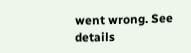went wrong. See details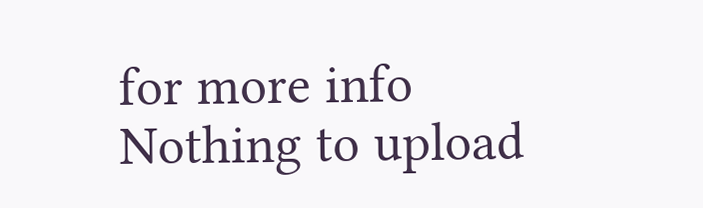for more info
Nothing to upload